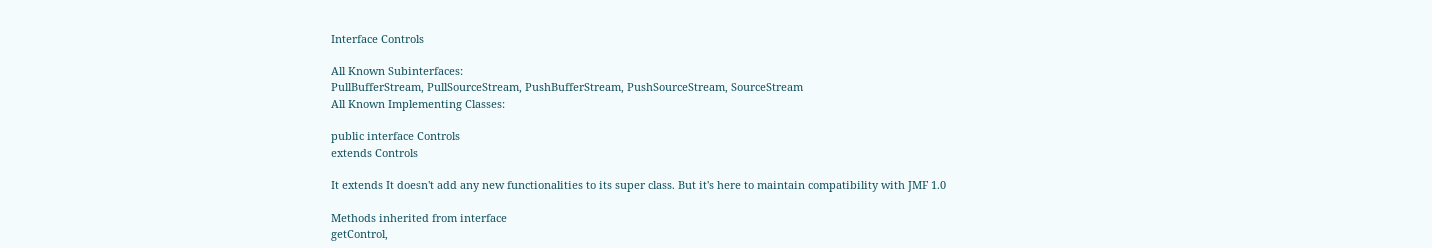Interface Controls

All Known Subinterfaces:
PullBufferStream, PullSourceStream, PushBufferStream, PushSourceStream, SourceStream
All Known Implementing Classes:

public interface Controls
extends Controls

It extends It doesn't add any new functionalities to its super class. But it's here to maintain compatibility with JMF 1.0

Methods inherited from interface
getControl,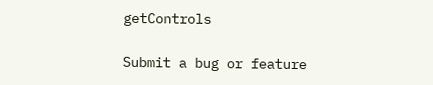getControls

Submit a bug or feature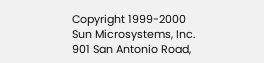Copyright 1999-2000 Sun Microsystems, Inc. 901 San Antonio Road,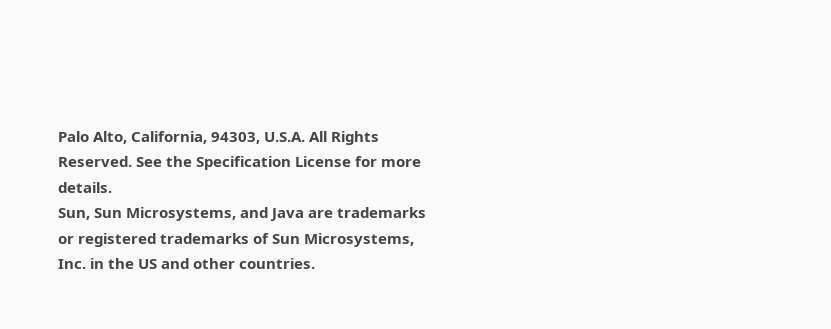Palo Alto, California, 94303, U.S.A. All Rights Reserved. See the Specification License for more details.
Sun, Sun Microsystems, and Java are trademarks or registered trademarks of Sun Microsystems, Inc. in the US and other countries.